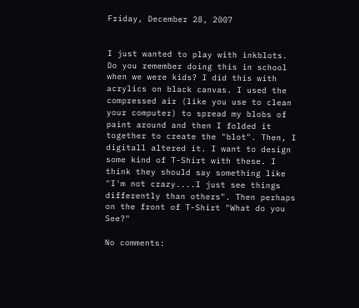Friday, December 28, 2007


I just wanted to play with inkblots. Do you remember doing this in school when we were kids? I did this with acrylics on black canvas. I used the compressed air (like you use to clean your computer) to spread my blobs of paint around and then I folded it together to create the "blot". Then, I digitall altered it. I want to design some kind of T-Shirt with these. I think they should say something like "I'm not crazy....I just see things differently than others". Then perhaps on the front of T-Shirt "What do you See?"

No comments: